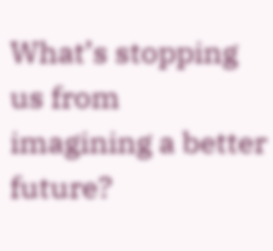What’s stopping us from imagining a better future?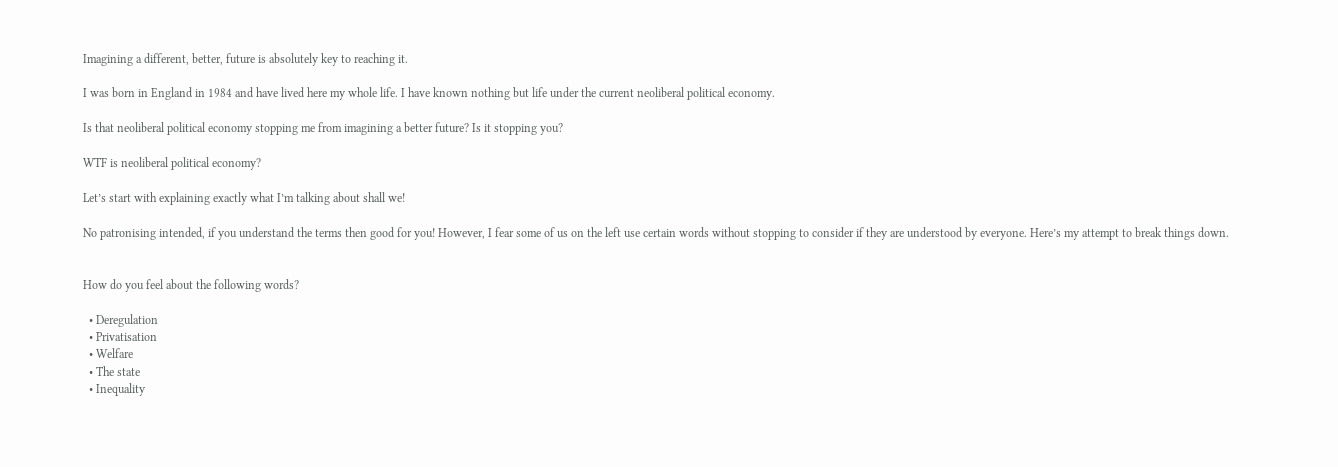Imagining a different, better, future is absolutely key to reaching it.

I was born in England in 1984 and have lived here my whole life. I have known nothing but life under the current neoliberal political economy.

Is that neoliberal political economy stopping me from imagining a better future? Is it stopping you?

WTF is neoliberal political economy?

Let’s start with explaining exactly what I’m talking about shall we!

No patronising intended, if you understand the terms then good for you! However, I fear some of us on the left use certain words without stopping to consider if they are understood by everyone. Here’s my attempt to break things down.


How do you feel about the following words?

  • Deregulation
  • Privatisation
  • Welfare
  • The state
  • Inequality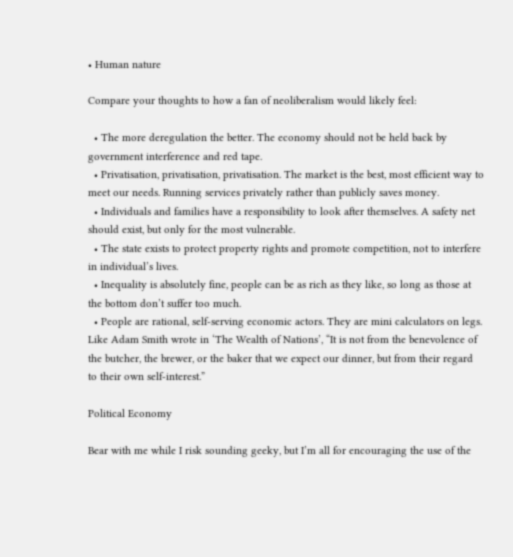• Human nature

Compare your thoughts to how a fan of neoliberalism would likely feel:

  • The more deregulation the better. The economy should not be held back by government interference and red tape.
  • Privatisation, privatisation, privatisation. The market is the best, most efficient way to meet our needs. Running services privately rather than publicly saves money.
  • Individuals and families have a responsibility to look after themselves. A safety net should exist, but only for the most vulnerable.
  • The state exists to protect property rights and promote competition, not to interfere in individual’s lives.
  • Inequality is absolutely fine, people can be as rich as they like, so long as those at the bottom don’t suffer too much.
  • People are rational, self-serving economic actors. They are mini calculators on legs. Like Adam Smith wrote in ‘The Wealth of Nations’, “It is not from the benevolence of the butcher, the brewer, or the baker that we expect our dinner, but from their regard to their own self-interest.”

Political Economy

Bear with me while I risk sounding geeky, but I’m all for encouraging the use of the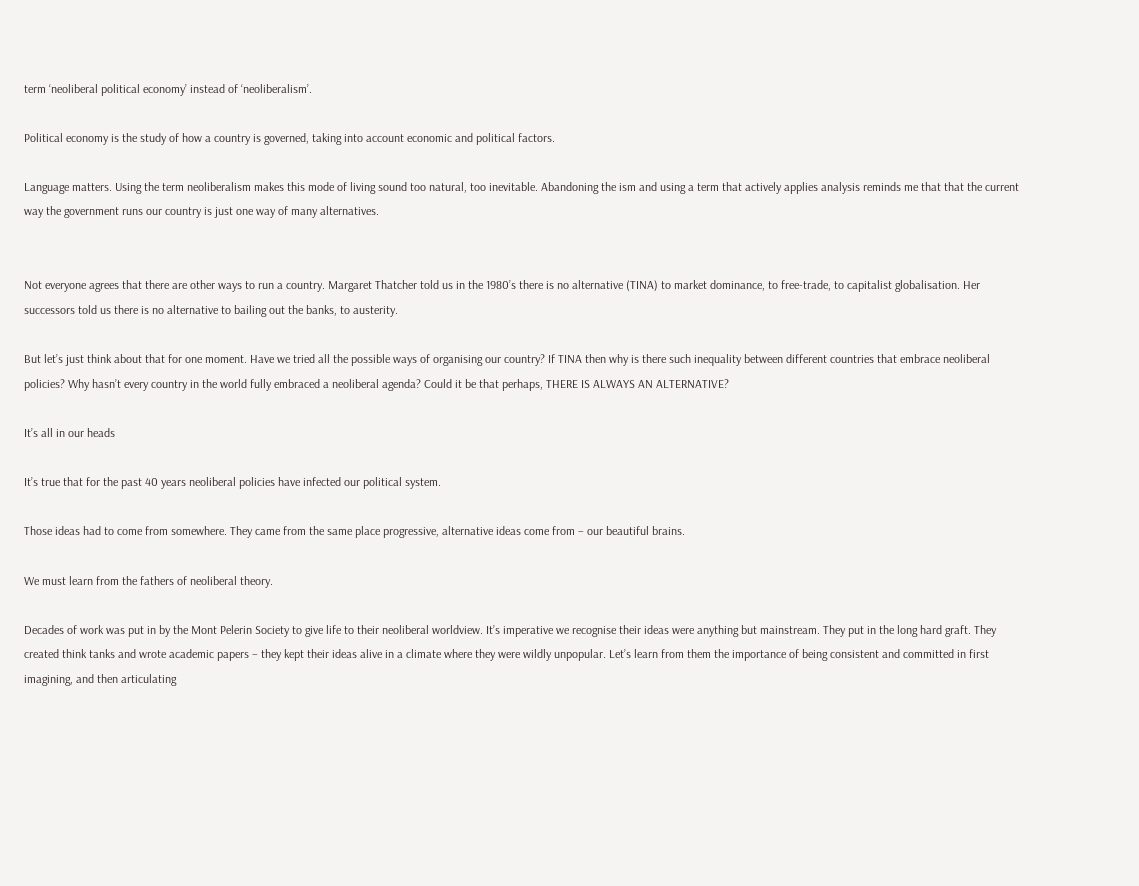term ‘neoliberal political economy’ instead of ‘neoliberalism’.

Political economy is the study of how a country is governed, taking into account economic and political factors.

Language matters. Using the term neoliberalism makes this mode of living sound too natural, too inevitable. Abandoning the ism and using a term that actively applies analysis reminds me that that the current way the government runs our country is just one way of many alternatives.


Not everyone agrees that there are other ways to run a country. Margaret Thatcher told us in the 1980’s there is no alternative (TINA) to market dominance, to free-trade, to capitalist globalisation. Her successors told us there is no alternative to bailing out the banks, to austerity.

But let’s just think about that for one moment. Have we tried all the possible ways of organising our country? If TINA then why is there such inequality between different countries that embrace neoliberal policies? Why hasn’t every country in the world fully embraced a neoliberal agenda? Could it be that perhaps, THERE IS ALWAYS AN ALTERNATIVE?

It’s all in our heads

It’s true that for the past 40 years neoliberal policies have infected our political system.

Those ideas had to come from somewhere. They came from the same place progressive, alternative ideas come from – our beautiful brains.

We must learn from the fathers of neoliberal theory.

Decades of work was put in by the Mont Pelerin Society to give life to their neoliberal worldview. It’s imperative we recognise their ideas were anything but mainstream. They put in the long hard graft. They created think tanks and wrote academic papers – they kept their ideas alive in a climate where they were wildly unpopular. Let’s learn from them the importance of being consistent and committed in first imagining, and then articulating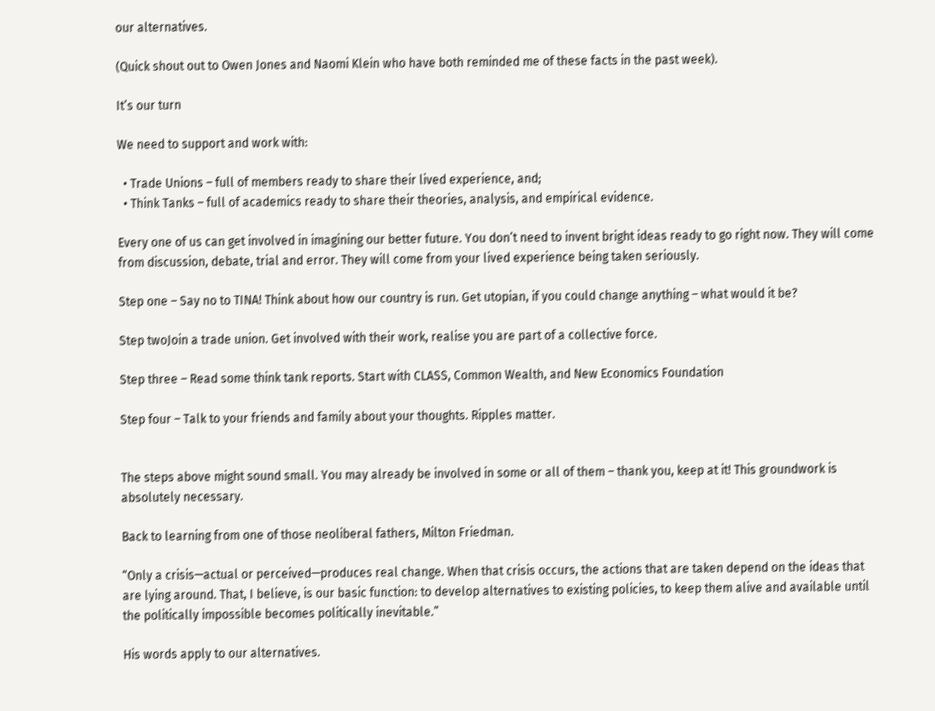our alternatives.

(Quick shout out to Owen Jones and Naomi Klein who have both reminded me of these facts in the past week).

It’s our turn

We need to support and work with:

  • Trade Unions – full of members ready to share their lived experience, and;
  • Think Tanks – full of academics ready to share their theories, analysis, and empirical evidence.

Every one of us can get involved in imagining our better future. You don’t need to invent bright ideas ready to go right now. They will come from discussion, debate, trial and error. They will come from your lived experience being taken seriously.

Step one – Say no to TINA! Think about how our country is run. Get utopian, if you could change anything – what would it be?

Step twoJoin a trade union. Get involved with their work, realise you are part of a collective force.

Step three – Read some think tank reports. Start with CLASS, Common Wealth, and New Economics Foundation

Step four – Talk to your friends and family about your thoughts. Ripples matter.


The steps above might sound small. You may already be involved in some or all of them – thank you, keep at it! This groundwork is absolutely necessary.

Back to learning from one of those neoliberal fathers, Milton Friedman.

“Only a crisis—actual or perceived—produces real change. When that crisis occurs, the actions that are taken depend on the ideas that are lying around. That, I believe, is our basic function: to develop alternatives to existing policies, to keep them alive and available until the politically impossible becomes politically inevitable.”

His words apply to our alternatives.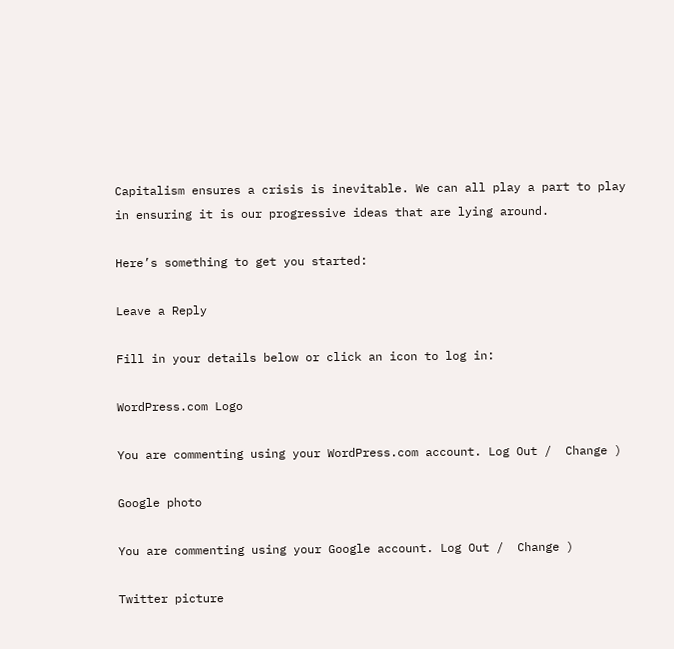Capitalism ensures a crisis is inevitable. We can all play a part to play in ensuring it is our progressive ideas that are lying around.

Here’s something to get you started:

Leave a Reply

Fill in your details below or click an icon to log in:

WordPress.com Logo

You are commenting using your WordPress.com account. Log Out /  Change )

Google photo

You are commenting using your Google account. Log Out /  Change )

Twitter picture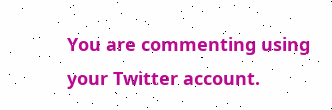You are commenting using your Twitter account.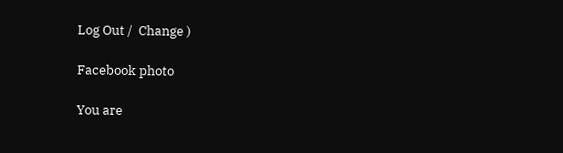Log Out /  Change )

Facebook photo

You are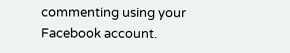commenting using your Facebook account.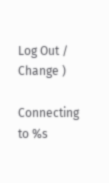Log Out /  Change )

Connecting to %s